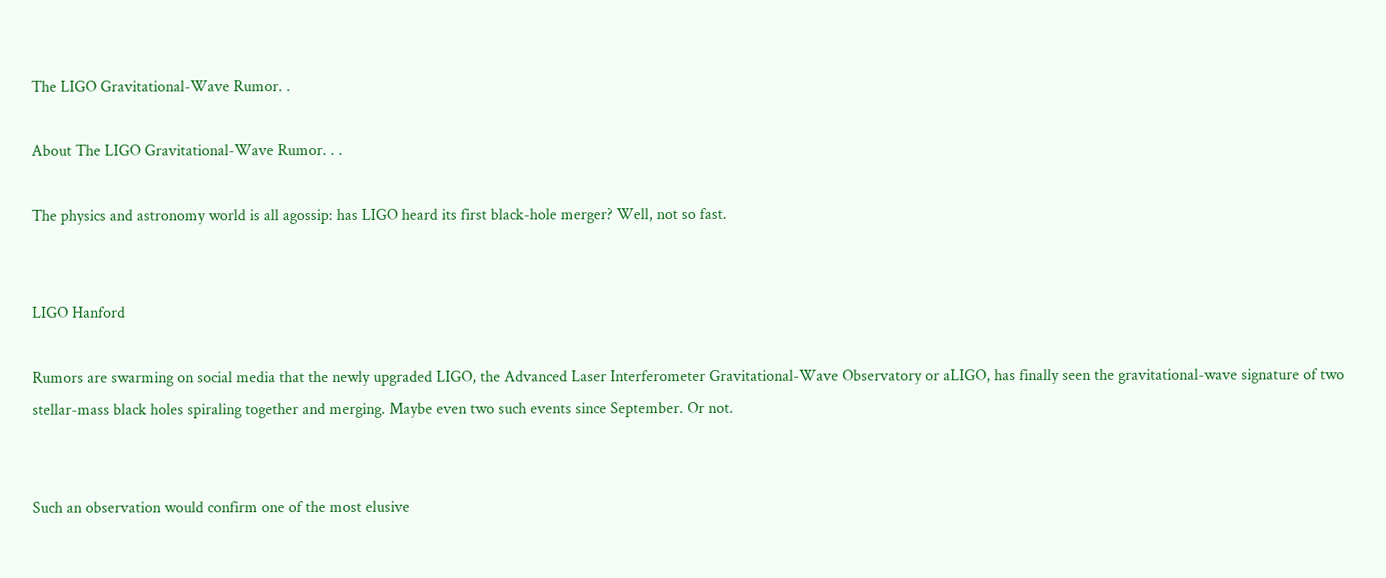The LIGO Gravitational-Wave Rumor. .

About The LIGO Gravitational-Wave Rumor. . .

The physics and astronomy world is all agossip: has LIGO heard its first black-hole merger? Well, not so fast.


LIGO Hanford

Rumors are swarming on social media that the newly upgraded LIGO, the Advanced Laser Interferometer Gravitational-Wave Observatory or aLIGO, has finally seen the gravitational-wave signature of two stellar-mass black holes spiraling together and merging. Maybe even two such events since September. Or not.


Such an observation would confirm one of the most elusive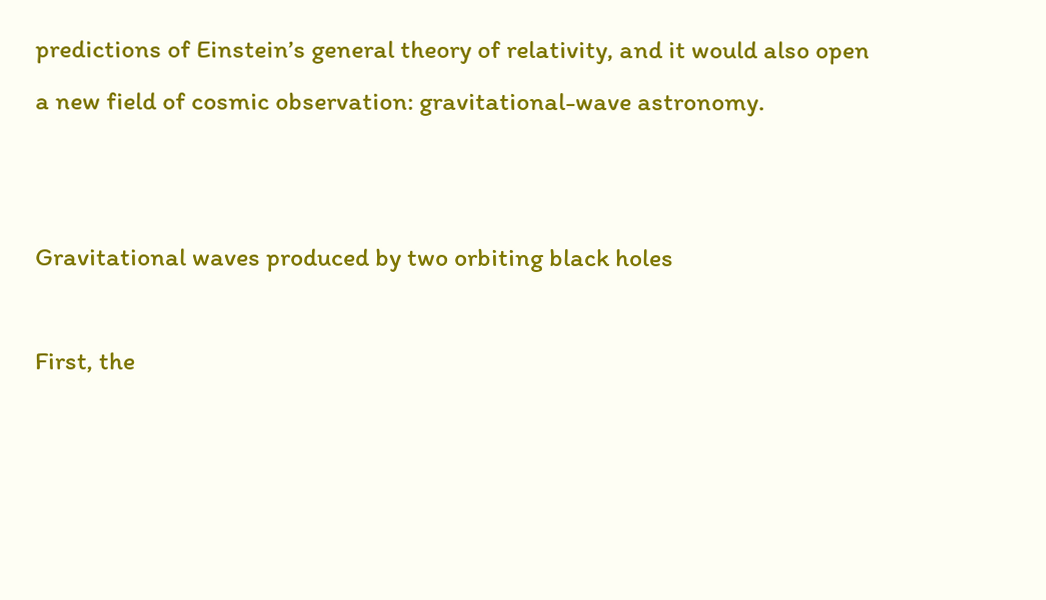predictions of Einstein’s general theory of relativity, and it would also open a new field of cosmic observation: gravitational-wave astronomy.


Gravitational waves produced by two orbiting black holes

First, the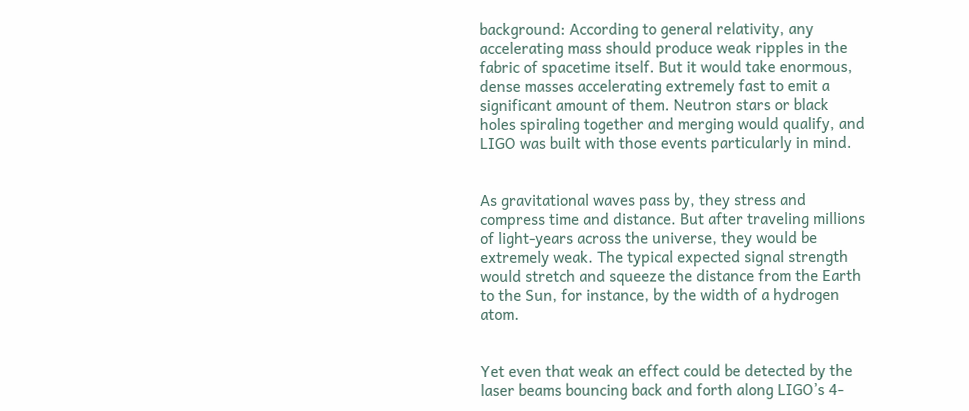background: According to general relativity, any accelerating mass should produce weak ripples in the fabric of spacetime itself. But it would take enormous, dense masses accelerating extremely fast to emit a significant amount of them. Neutron stars or black holes spiraling together and merging would qualify, and LIGO was built with those events particularly in mind.


As gravitational waves pass by, they stress and compress time and distance. But after traveling millions of light-years across the universe, they would be extremely weak. The typical expected signal strength would stretch and squeeze the distance from the Earth to the Sun, for instance, by the width of a hydrogen atom.


Yet even that weak an effect could be detected by the laser beams bouncing back and forth along LIGO’s 4-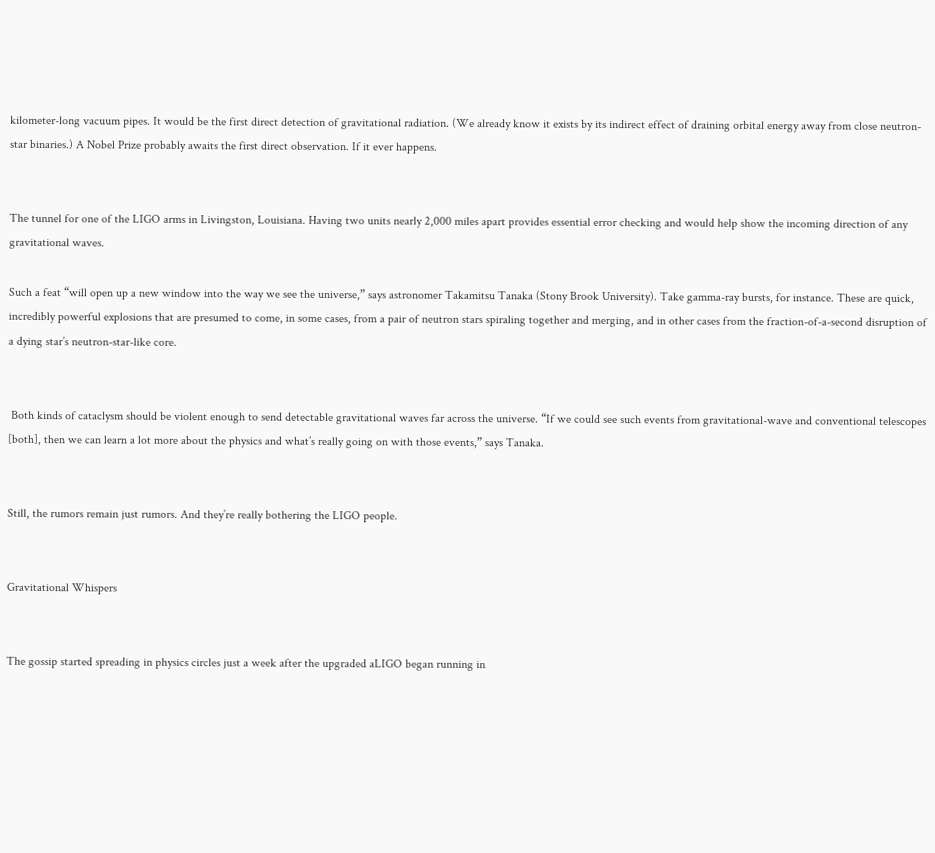kilometer-long vacuum pipes. It would be the first direct detection of gravitational radiation. (We already know it exists by its indirect effect of draining orbital energy away from close neutron-star binaries.) A Nobel Prize probably awaits the first direct observation. If it ever happens.


The tunnel for one of the LIGO arms in Livingston, Louisiana. Having two units nearly 2,000 miles apart provides essential error checking and would help show the incoming direction of any gravitational waves.

Such a feat “will open up a new window into the way we see the universe,” says astronomer Takamitsu Tanaka (Stony Brook University). Take gamma-ray bursts, for instance. These are quick, incredibly powerful explosions that are presumed to come, in some cases, from a pair of neutron stars spiraling together and merging, and in other cases from the fraction-of-a-second disruption of a dying star’s neutron-star-like core.


 Both kinds of cataclysm should be violent enough to send detectable gravitational waves far across the universe. “If we could see such events from gravitational-wave and conventional telescopes [both], then we can learn a lot more about the physics and what’s really going on with those events,” says Tanaka.


Still, the rumors remain just rumors. And they’re really bothering the LIGO people.


Gravitational Whispers


The gossip started spreading in physics circles just a week after the upgraded aLIGO began running in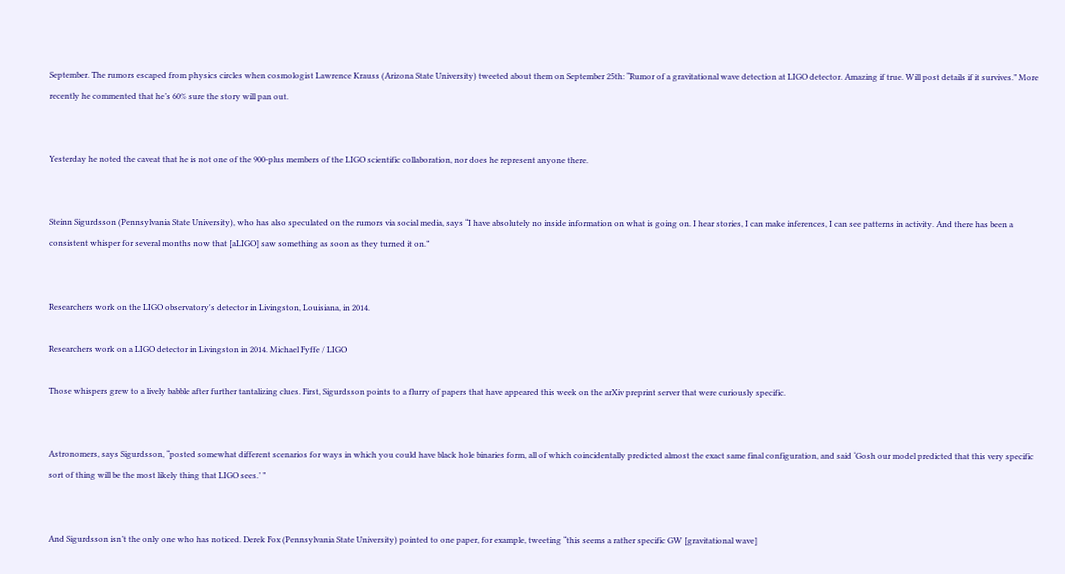September. The rumors escaped from physics circles when cosmologist Lawrence Krauss (Arizona State University) tweeted about them on September 25th: “Rumor of a gravitational wave detection at LIGO detector. Amazing if true. Will post details if it survives.” More recently he commented that he’s 60% sure the story will pan out.


Yesterday he noted the caveat that he is not one of the 900-plus members of the LIGO scientific collaboration, nor does he represent anyone there.


Steinn Sigurdsson (Pennsylvania State University), who has also speculated on the rumors via social media, says “I have absolutely no inside information on what is going on. I hear stories, I can make inferences, I can see patterns in activity. And there has been a consistent whisper for several months now that [aLIGO] saw something as soon as they turned it on.”


Researchers work on the LIGO observatory's detector in Livingston, Louisiana, in 2014.

Researchers work on a LIGO detector in Livingston in 2014. Michael Fyffe / LIGO

Those whispers grew to a lively babble after further tantalizing clues. First, Sigurdsson points to a flurry of papers that have appeared this week on the arXiv preprint server that were curiously specific.


Astronomers, says Sigurdsson, “posted somewhat different scenarios for ways in which you could have black hole binaries form, all of which coincidentally predicted almost the exact same final configuration, and said ‘Gosh our model predicted that this very specific sort of thing will be the most likely thing that LIGO sees.’ ”


And Sigurdsson isn’t the only one who has noticed. Derek Fox (Pennsylvania State University) pointed to one paper, for example, tweeting “this seems a rather specific GW [gravitational wave]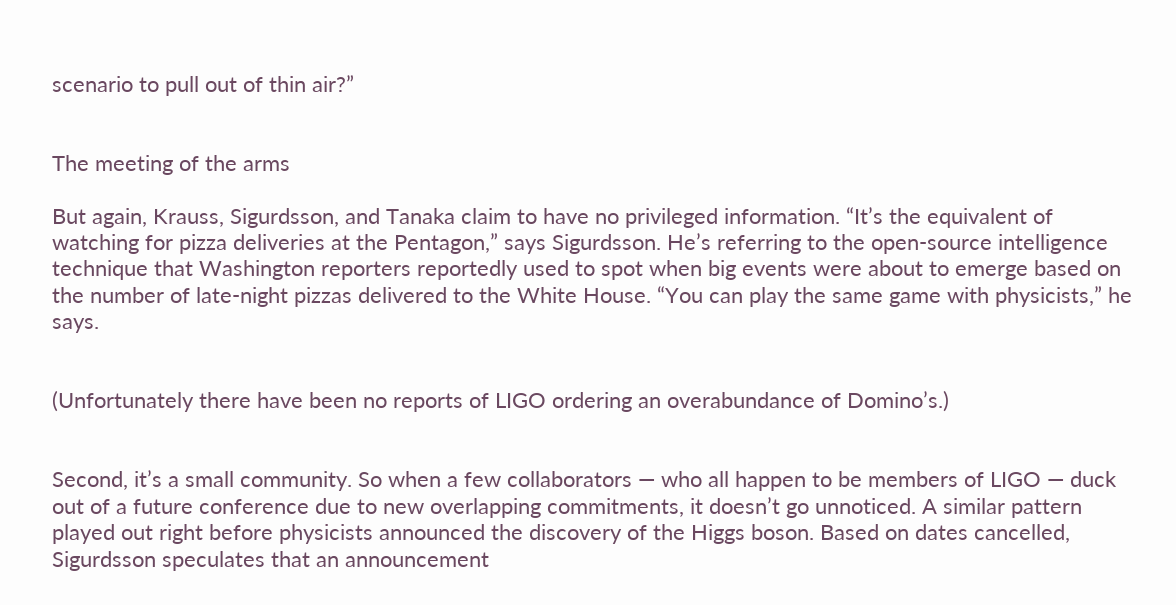scenario to pull out of thin air?”


The meeting of the arms

But again, Krauss, Sigurdsson, and Tanaka claim to have no privileged information. “It’s the equivalent of watching for pizza deliveries at the Pentagon,” says Sigurdsson. He’s referring to the open-source intelligence technique that Washington reporters reportedly used to spot when big events were about to emerge based on the number of late-night pizzas delivered to the White House. “You can play the same game with physicists,” he says.


(Unfortunately there have been no reports of LIGO ordering an overabundance of Domino’s.)


Second, it’s a small community. So when a few collaborators — who all happen to be members of LIGO — duck out of a future conference due to new overlapping commitments, it doesn’t go unnoticed. A similar pattern played out right before physicists announced the discovery of the Higgs boson. Based on dates cancelled, Sigurdsson speculates that an announcement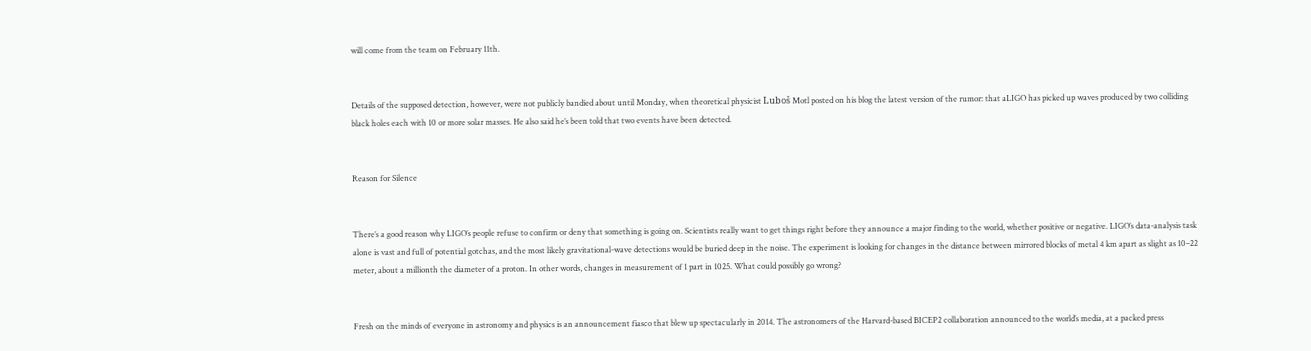will come from the team on February 11th.


Details of the supposed detection, however, were not publicly bandied about until Monday, when theoretical physicist Luboš Motl posted on his blog the latest version of the rumor: that aLIGO has picked up waves produced by two colliding black holes each with 10 or more solar masses. He also said he’s been told that two events have been detected.


Reason for Silence


There’s a good reason why LIGO’s people refuse to confirm or deny that something is going on. Scientists really want to get things right before they announce a major finding to the world, whether positive or negative. LIGO’s data-analysis task alone is vast and full of potential gotchas, and the most likely gravitational-wave detections would be buried deep in the noise. The experiment is looking for changes in the distance between mirrored blocks of metal 4 km apart as slight as 10–22 meter, about a millionth the diameter of a proton. In other words, changes in measurement of 1 part in 1025. What could possibly go wrong?


Fresh on the minds of everyone in astronomy and physics is an announcement fiasco that blew up spectacularly in 2014. The astronomers of the Harvard-based BICEP2 collaboration announced to the world’s media, at a packed press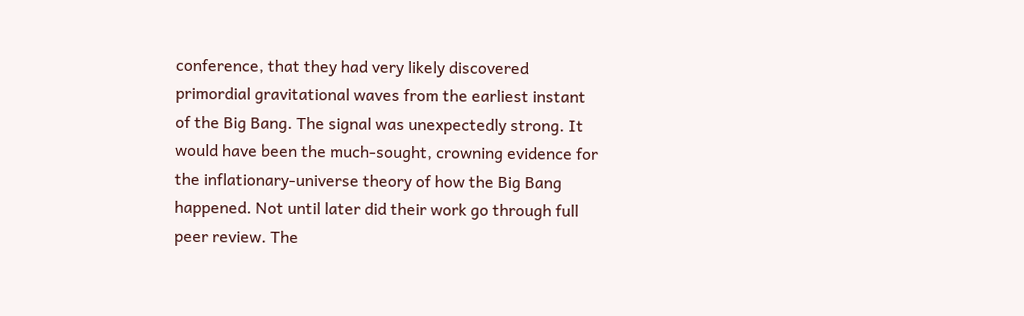conference, that they had very likely discovered primordial gravitational waves from the earliest instant of the Big Bang. The signal was unexpectedly strong. It would have been the much-sought, crowning evidence for the inflationary-universe theory of how the Big Bang happened. Not until later did their work go through full peer review. The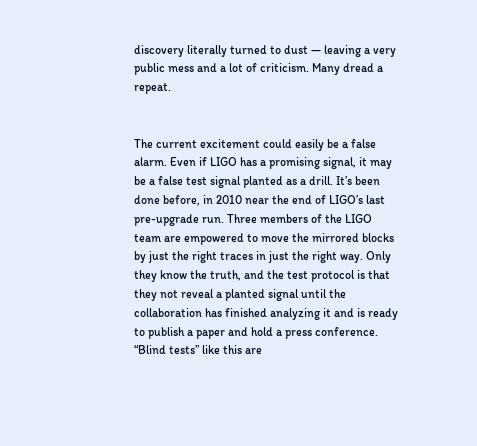discovery literally turned to dust — leaving a very public mess and a lot of criticism. Many dread a repeat.


The current excitement could easily be a false alarm. Even if LIGO has a promising signal, it may be a false test signal planted as a drill. It’s been done before, in 2010 near the end of LIGO’s last pre-upgrade run. Three members of the LIGO team are empowered to move the mirrored blocks by just the right traces in just the right way. Only they know the truth, and the test protocol is that they not reveal a planted signal until the collaboration has finished analyzing it and is ready to publish a paper and hold a press conference. “Blind tests” like this are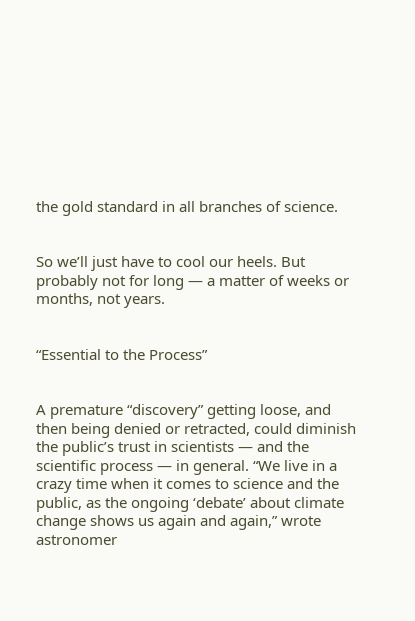the gold standard in all branches of science.


So we’ll just have to cool our heels. But probably not for long — a matter of weeks or months, not years.


“Essential to the Process”


A premature “discovery” getting loose, and then being denied or retracted, could diminish the public’s trust in scientists — and the scientific process — in general. “We live in a crazy time when it comes to science and the public, as the ongoing ‘debate’ about climate change shows us again and again,” wrote astronomer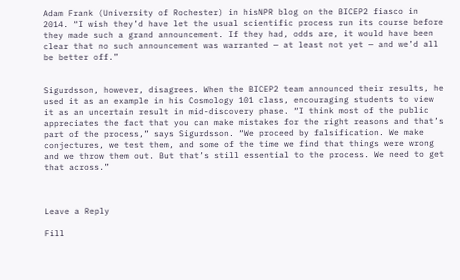Adam Frank (University of Rochester) in hisNPR blog on the BICEP2 fiasco in 2014. “I wish they’d have let the usual scientific process run its course before they made such a grand announcement. If they had, odds are, it would have been clear that no such announcement was warranted — at least not yet — and we’d all be better off.”


Sigurdsson, however, disagrees. When the BICEP2 team announced their results, he used it as an example in his Cosmology 101 class, encouraging students to view it as an uncertain result in mid-discovery phase. “I think most of the public appreciates the fact that you can make mistakes for the right reasons and that’s part of the process,” says Sigurdsson. “We proceed by falsification. We make conjectures, we test them, and some of the time we find that things were wrong and we throw them out. But that’s still essential to the process. We need to get that across.”



Leave a Reply

Fill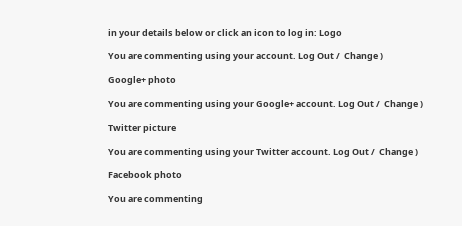in your details below or click an icon to log in: Logo

You are commenting using your account. Log Out /  Change )

Google+ photo

You are commenting using your Google+ account. Log Out /  Change )

Twitter picture

You are commenting using your Twitter account. Log Out /  Change )

Facebook photo

You are commenting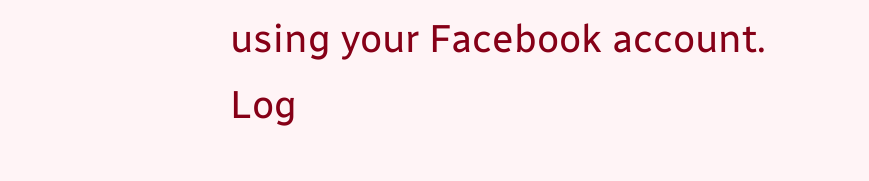using your Facebook account. Log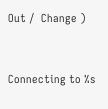Out /  Change )


Connecting to %s